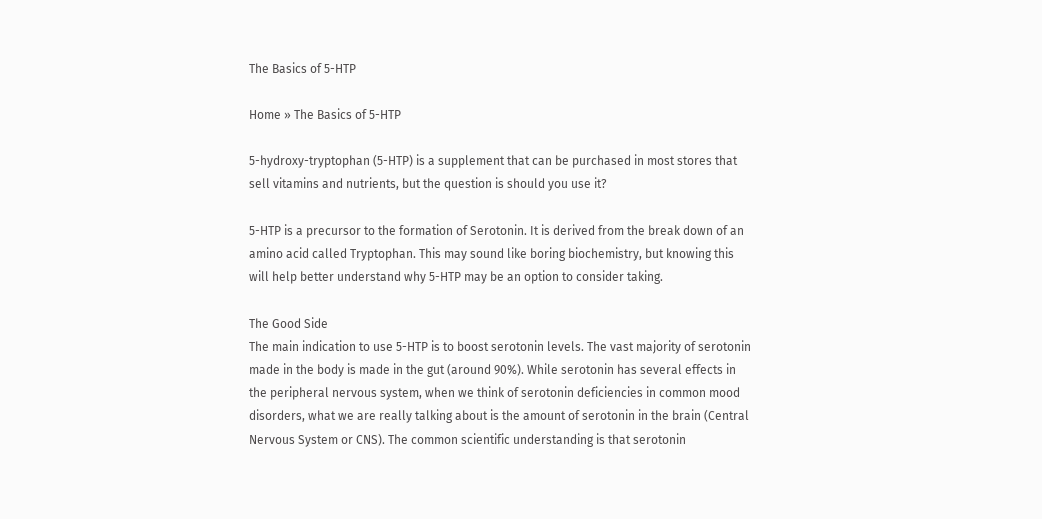The Basics of 5-HTP

Home » The Basics of 5-HTP

5-hydroxy-tryptophan (5-HTP) is a supplement that can be purchased in most stores that sell vitamins and nutrients, but the question is should you use it?

5-HTP is a precursor to the formation of Serotonin. It is derived from the break down of an amino acid called Tryptophan. This may sound like boring biochemistry, but knowing this will help better understand why 5-HTP may be an option to consider taking.

The Good Side
The main indication to use 5-HTP is to boost serotonin levels. The vast majority of serotonin made in the body is made in the gut (around 90%). While serotonin has several effects in the peripheral nervous system, when we think of serotonin deficiencies in common mood disorders, what we are really talking about is the amount of serotonin in the brain (Central Nervous System or CNS). The common scientific understanding is that serotonin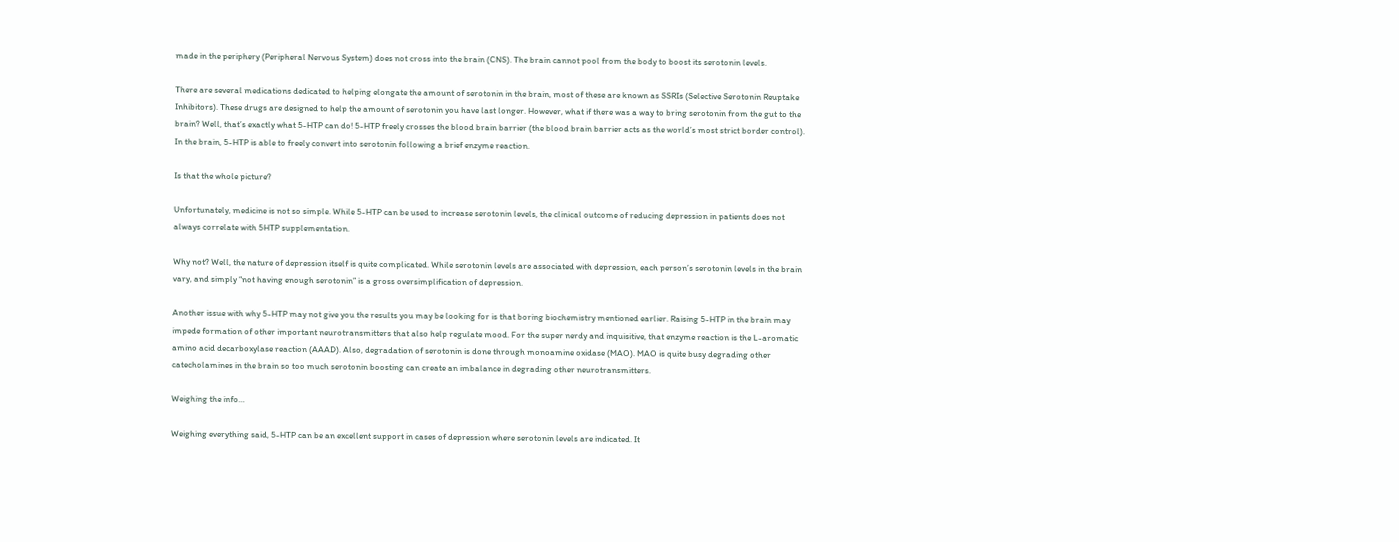made in the periphery (Peripheral Nervous System) does not cross into the brain (CNS). The brain cannot pool from the body to boost its serotonin levels.

There are several medications dedicated to helping elongate the amount of serotonin in the brain, most of these are known as SSRIs (Selective Serotonin Reuptake Inhibitors). These drugs are designed to help the amount of serotonin you have last longer. However, what if there was a way to bring serotonin from the gut to the brain? Well, that’s exactly what 5-HTP can do! 5-HTP freely crosses the blood brain barrier (the blood brain barrier acts as the world’s most strict border control). In the brain, 5-HTP is able to freely convert into serotonin following a brief enzyme reaction.

Is that the whole picture?

Unfortunately, medicine is not so simple. While 5-HTP can be used to increase serotonin levels, the clinical outcome of reducing depression in patients does not always correlate with 5HTP supplementation.

Why not? Well, the nature of depression itself is quite complicated. While serotonin levels are associated with depression, each person’s serotonin levels in the brain vary, and simply “not having enough serotonin” is a gross oversimplification of depression.

Another issue with why 5-HTP may not give you the results you may be looking for is that boring biochemistry mentioned earlier. Raising 5-HTP in the brain may impede formation of other important neurotransmitters that also help regulate mood. For the super nerdy and inquisitive, that enzyme reaction is the L-aromatic amino acid decarboxylase reaction (AAAD). Also, degradation of serotonin is done through monoamine oxidase (MAO). MAO is quite busy degrading other catecholamines in the brain so too much serotonin boosting can create an imbalance in degrading other neurotransmitters.

Weighing the info…

Weighing everything said, 5-HTP can be an excellent support in cases of depression where serotonin levels are indicated. It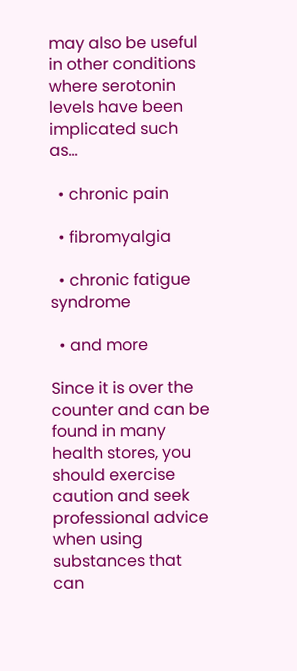may also be useful in other conditions where serotonin levels have been implicated such as…

  • chronic pain

  • fibromyalgia

  • chronic fatigue syndrome

  • and more

Since it is over the counter and can be found in many health stores, you should exercise caution and seek professional advice when using substances that can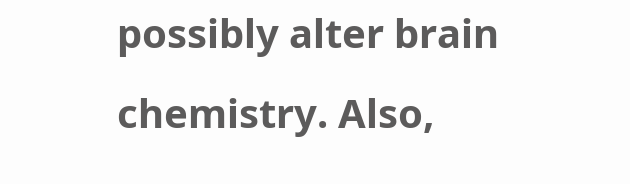possibly alter brain chemistry. Also,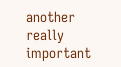another really important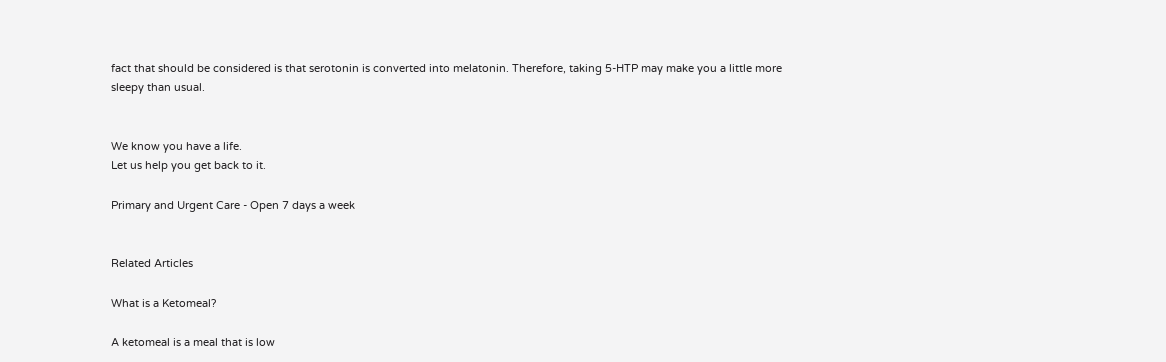fact that should be considered is that serotonin is converted into melatonin. Therefore, taking 5-HTP may make you a little more sleepy than usual.


We know you have a life.
Let us help you get back to it.

Primary and Urgent Care - Open 7 days a week


Related Articles

What is a Ketomeal?

A ketomeal is a meal that is low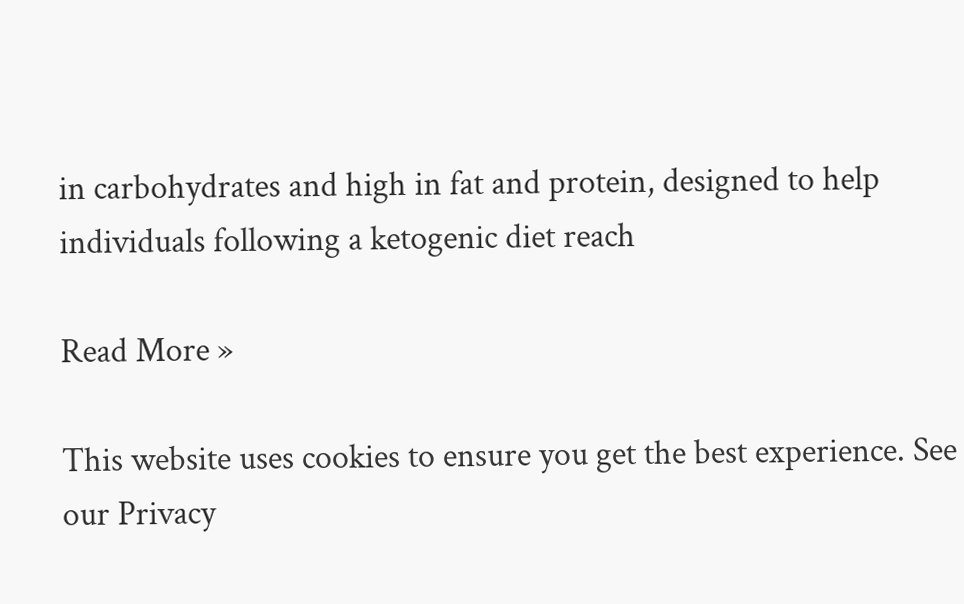in carbohydrates and high in fat and protein, designed to help individuals following a ketogenic diet reach

Read More »

This website uses cookies to ensure you get the best experience. See our Privacy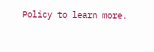Policy to learn more.